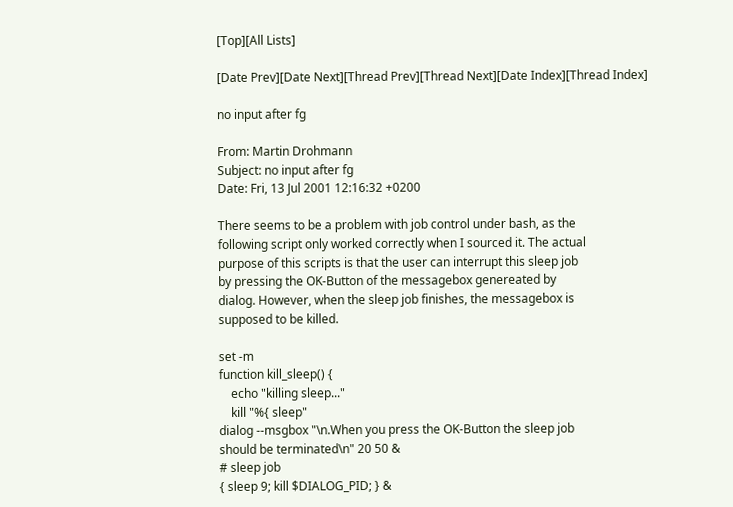[Top][All Lists]

[Date Prev][Date Next][Thread Prev][Thread Next][Date Index][Thread Index]

no input after fg

From: Martin Drohmann
Subject: no input after fg
Date: Fri, 13 Jul 2001 12:16:32 +0200

There seems to be a problem with job control under bash, as the
following script only worked correctly when I sourced it. The actual
purpose of this scripts is that the user can interrupt this sleep job
by pressing the OK-Button of the messagebox genereated by
dialog. However, when the sleep job finishes, the messagebox is
supposed to be killed.

set -m
function kill_sleep() {
    echo "killing sleep..."
    kill "%{ sleep"
dialog --msgbox "\n.When you press the OK-Button the sleep job
should be terminated\n" 20 50 &
# sleep job
{ sleep 9; kill $DIALOG_PID; } &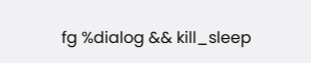fg %dialog && kill_sleep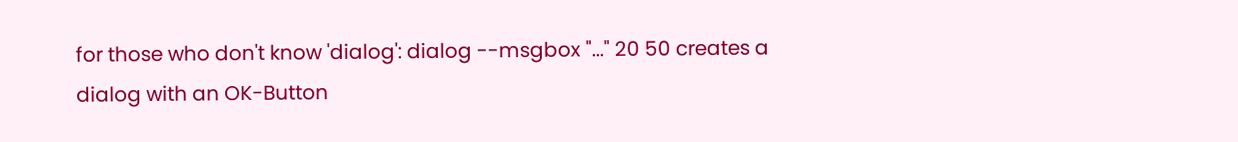for those who don't know 'dialog': dialog --msgbox "..." 20 50 creates a
dialog with an OK-Button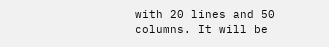with 20 lines and 50 columns. It will be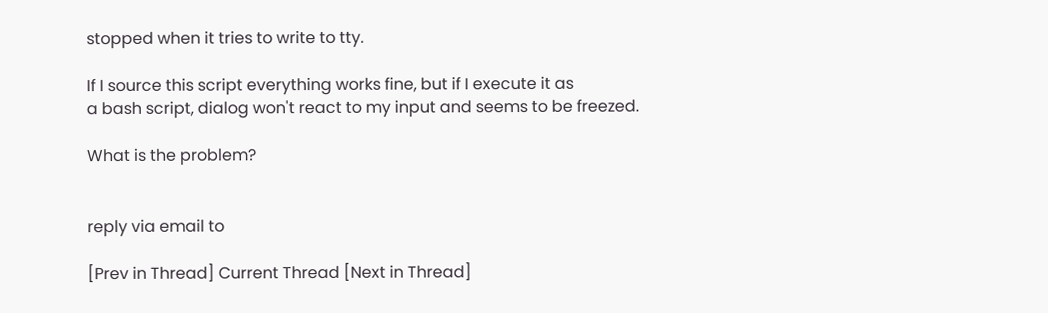stopped when it tries to write to tty.

If I source this script everything works fine, but if I execute it as
a bash script, dialog won't react to my input and seems to be freezed.

What is the problem?


reply via email to

[Prev in Thread] Current Thread [Next in Thread]